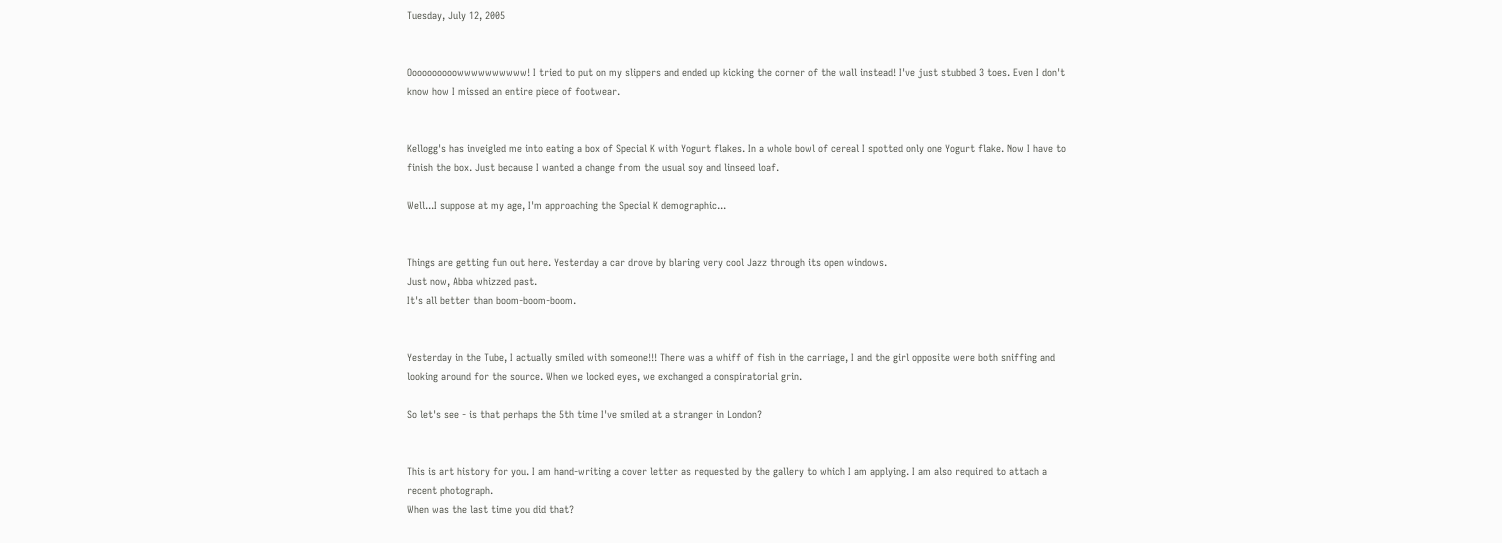Tuesday, July 12, 2005


Oooooooooowwwwwwwwww! I tried to put on my slippers and ended up kicking the corner of the wall instead! I've just stubbed 3 toes. Even I don't know how I missed an entire piece of footwear.


Kellogg's has inveigled me into eating a box of Special K with Yogurt flakes. In a whole bowl of cereal I spotted only one Yogurt flake. Now I have to finish the box. Just because I wanted a change from the usual soy and linseed loaf.

Well...I suppose at my age, I'm approaching the Special K demographic...


Things are getting fun out here. Yesterday a car drove by blaring very cool Jazz through its open windows.
Just now, Abba whizzed past.
It's all better than boom-boom-boom.


Yesterday in the Tube, I actually smiled with someone!!! There was a whiff of fish in the carriage, I and the girl opposite were both sniffing and looking around for the source. When we locked eyes, we exchanged a conspiratorial grin.

So let's see - is that perhaps the 5th time I've smiled at a stranger in London?


This is art history for you. I am hand-writing a cover letter as requested by the gallery to which I am applying. I am also required to attach a recent photograph.
When was the last time you did that?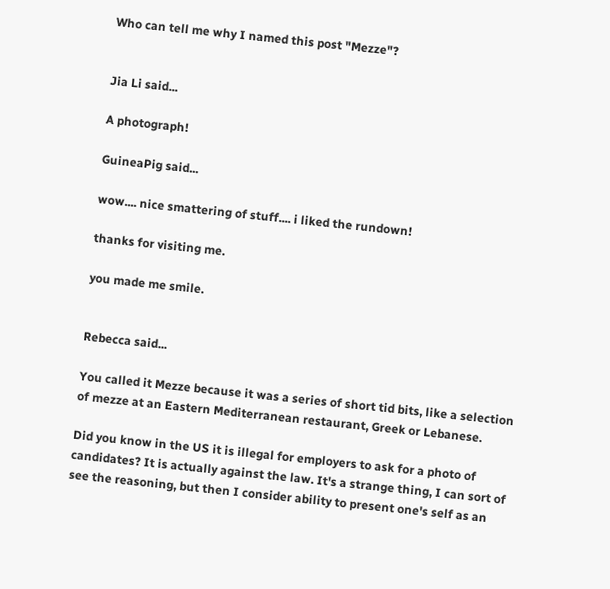Who can tell me why I named this post "Mezze"?


Jia Li said...

A photograph!

GuineaPig said...

wow.... nice smattering of stuff.... i liked the rundown!

thanks for visiting me.

you made me smile.


Rebecca said...

You called it Mezze because it was a series of short tid bits, like a selection of mezze at an Eastern Mediterranean restaurant, Greek or Lebanese.

Did you know in the US it is illegal for employers to ask for a photo of candidates? It is actually against the law. It's a strange thing, I can sort of see the reasoning, but then I consider ability to present one's self as an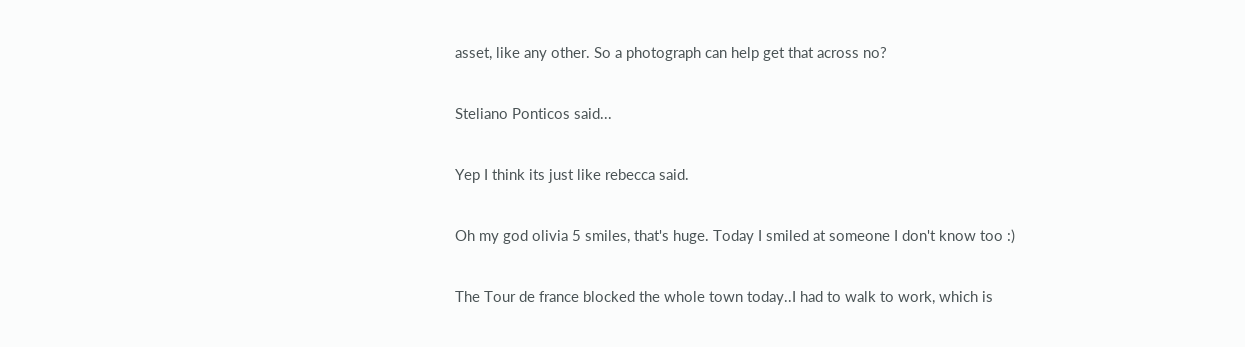asset, like any other. So a photograph can help get that across no?

Steliano Ponticos said...

Yep I think its just like rebecca said.

Oh my god olivia 5 smiles, that's huge. Today I smiled at someone I don't know too :)

The Tour de france blocked the whole town today..I had to walk to work, which is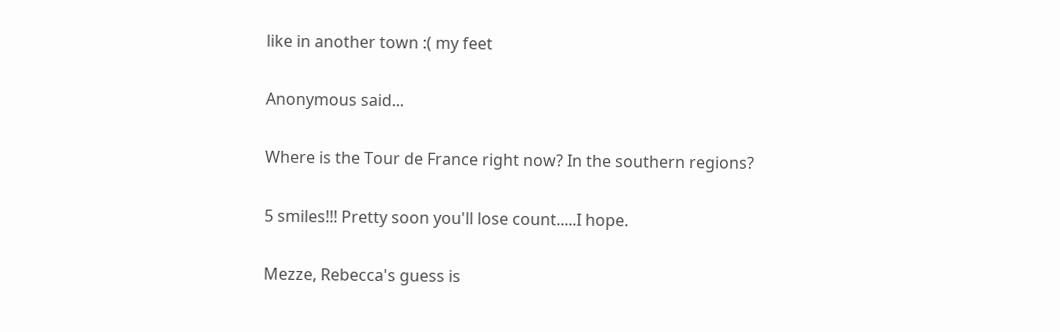like in another town :( my feet

Anonymous said...

Where is the Tour de France right now? In the southern regions?

5 smiles!!! Pretty soon you'll lose count.....I hope.

Mezze, Rebecca's guess is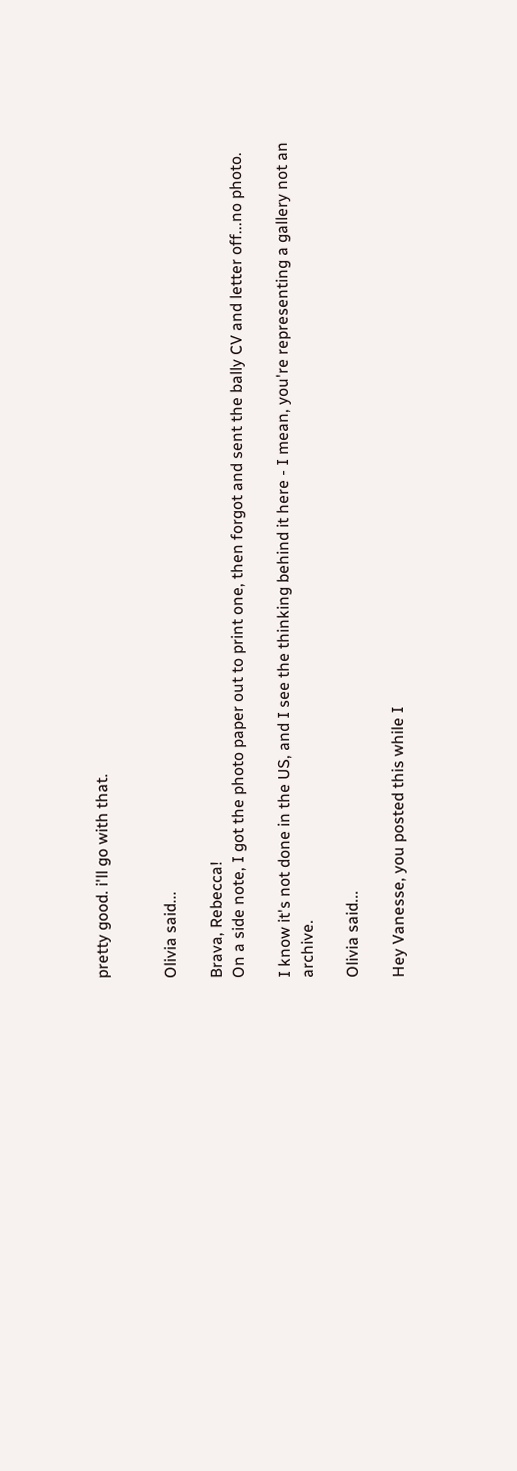pretty good. i'll go with that.


Olivia said...

Brava, Rebecca!
On a side note, I got the photo paper out to print one, then forgot and sent the bally CV and letter off...no photo.

I know it's not done in the US, and I see the thinking behind it here - I mean, you're representing a gallery not an archive.

Olivia said...

Hey Vanesse, you posted this while I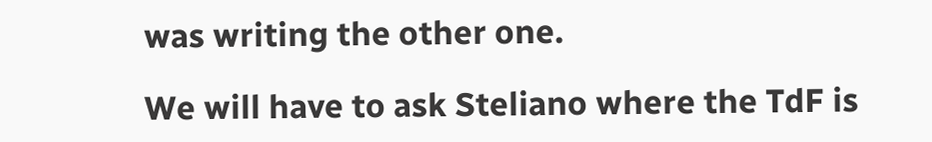was writing the other one.

We will have to ask Steliano where the TdF is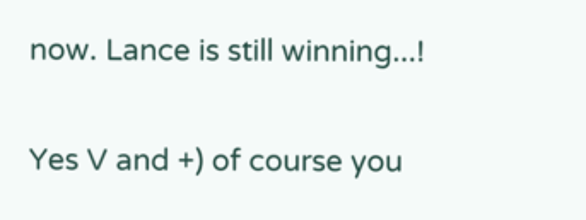now. Lance is still winning...!

Yes V and +) of course you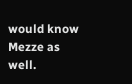would know Mezze as well.